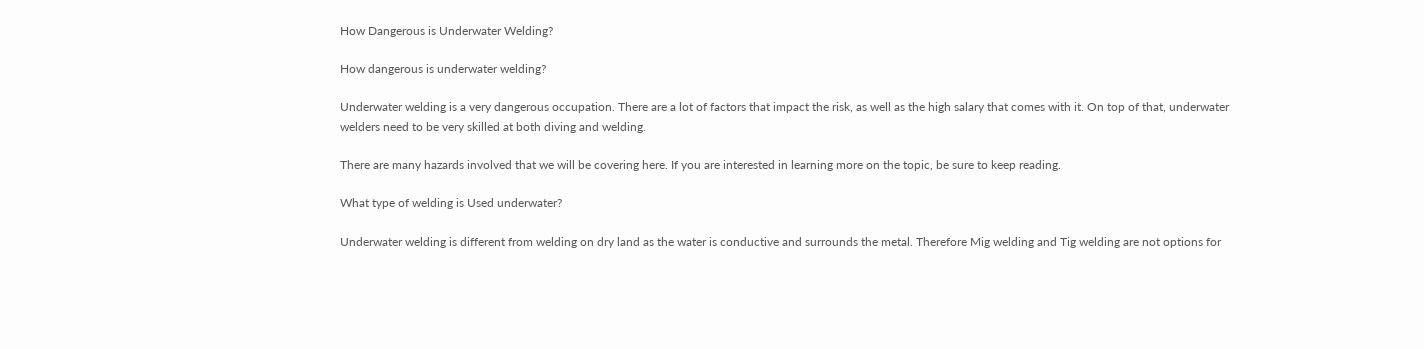How Dangerous is Underwater Welding?

How dangerous is underwater welding?

Underwater welding is a very dangerous occupation. There are a lot of factors that impact the risk, as well as the high salary that comes with it. On top of that, underwater welders need to be very skilled at both diving and welding.

There are many hazards involved that we will be covering here. If you are interested in learning more on the topic, be sure to keep reading.

What type of welding is Used underwater?

Underwater welding is different from welding on dry land as the water is conductive and surrounds the metal. Therefore Mig welding and Tig welding are not options for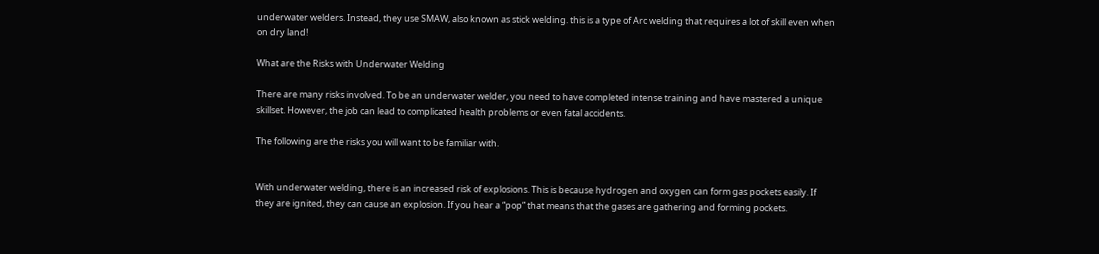underwater welders. Instead, they use SMAW, also known as stick welding. this is a type of Arc welding that requires a lot of skill even when on dry land!

What are the Risks with Underwater Welding

There are many risks involved. To be an underwater welder, you need to have completed intense training and have mastered a unique skillset. However, the job can lead to complicated health problems or even fatal accidents.

The following are the risks you will want to be familiar with.


With underwater welding, there is an increased risk of explosions. This is because hydrogen and oxygen can form gas pockets easily. If they are ignited, they can cause an explosion. If you hear a “pop” that means that the gases are gathering and forming pockets.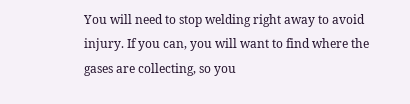You will need to stop welding right away to avoid injury. If you can, you will want to find where the gases are collecting, so you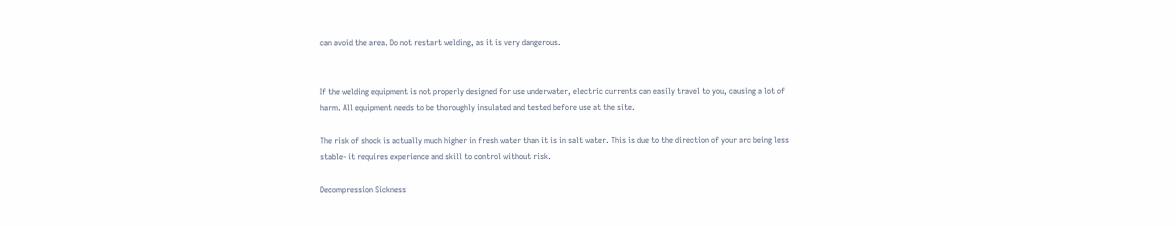can avoid the area. Do not restart welding, as it is very dangerous.


If the welding equipment is not properly designed for use underwater, electric currents can easily travel to you, causing a lot of harm. All equipment needs to be thoroughly insulated and tested before use at the site.

The risk of shock is actually much higher in fresh water than it is in salt water. This is due to the direction of your arc being less stable- it requires experience and skill to control without risk.

Decompression Sickness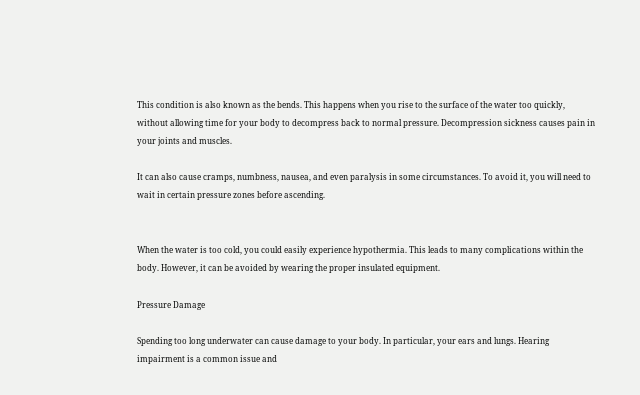This condition is also known as the bends. This happens when you rise to the surface of the water too quickly, without allowing time for your body to decompress back to normal pressure. Decompression sickness causes pain in your joints and muscles.

It can also cause cramps, numbness, nausea, and even paralysis in some circumstances. To avoid it, you will need to wait in certain pressure zones before ascending.


When the water is too cold, you could easily experience hypothermia. This leads to many complications within the body. However, it can be avoided by wearing the proper insulated equipment.

Pressure Damage

Spending too long underwater can cause damage to your body. In particular, your ears and lungs. Hearing impairment is a common issue and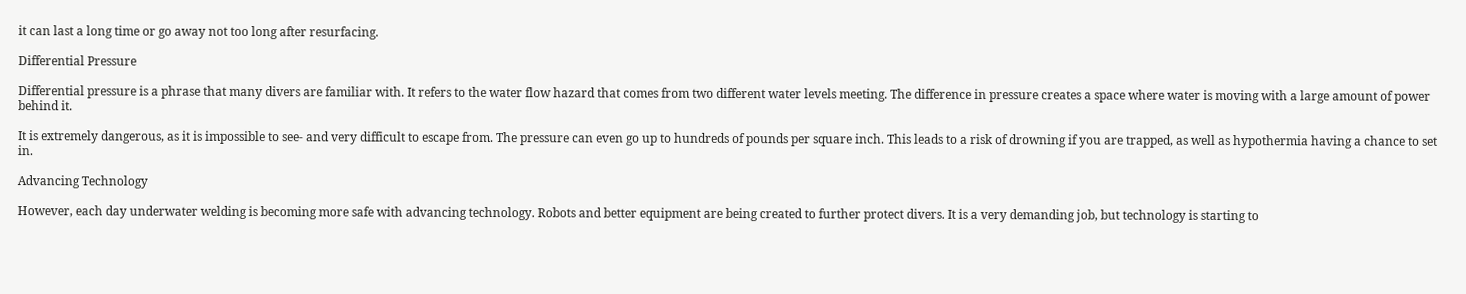it can last a long time or go away not too long after resurfacing.

Differential Pressure

Differential pressure is a phrase that many divers are familiar with. It refers to the water flow hazard that comes from two different water levels meeting. The difference in pressure creates a space where water is moving with a large amount of power behind it.

It is extremely dangerous, as it is impossible to see- and very difficult to escape from. The pressure can even go up to hundreds of pounds per square inch. This leads to a risk of drowning if you are trapped, as well as hypothermia having a chance to set in.

Advancing Technology

However, each day underwater welding is becoming more safe with advancing technology. Robots and better equipment are being created to further protect divers. It is a very demanding job, but technology is starting to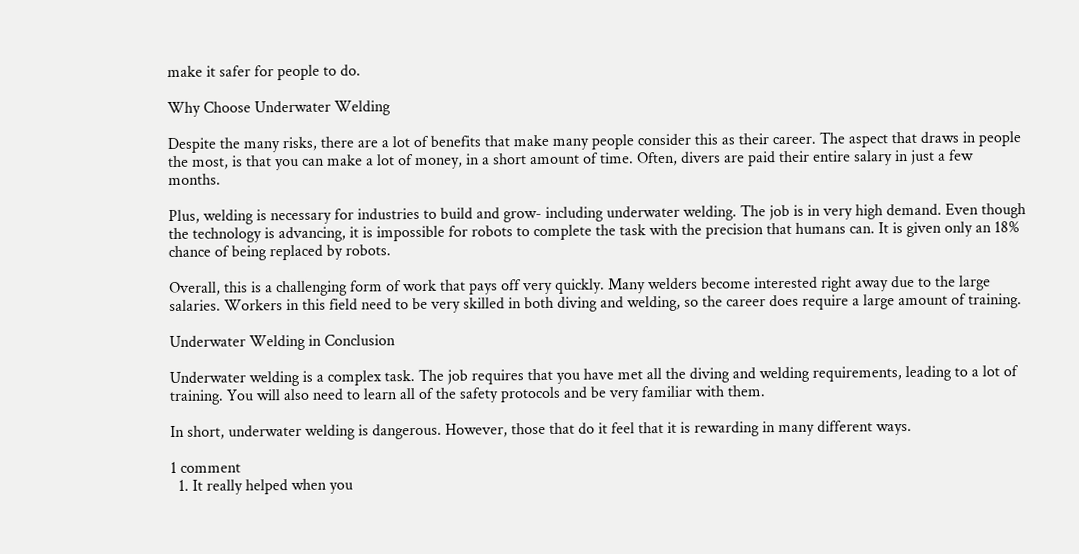make it safer for people to do.

Why Choose Underwater Welding

Despite the many risks, there are a lot of benefits that make many people consider this as their career. The aspect that draws in people the most, is that you can make a lot of money, in a short amount of time. Often, divers are paid their entire salary in just a few months.

Plus, welding is necessary for industries to build and grow- including underwater welding. The job is in very high demand. Even though the technology is advancing, it is impossible for robots to complete the task with the precision that humans can. It is given only an 18% chance of being replaced by robots.

Overall, this is a challenging form of work that pays off very quickly. Many welders become interested right away due to the large salaries. Workers in this field need to be very skilled in both diving and welding, so the career does require a large amount of training.

Underwater Welding in Conclusion

Underwater welding is a complex task. The job requires that you have met all the diving and welding requirements, leading to a lot of training. You will also need to learn all of the safety protocols and be very familiar with them.

In short, underwater welding is dangerous. However, those that do it feel that it is rewarding in many different ways.

1 comment
  1. It really helped when you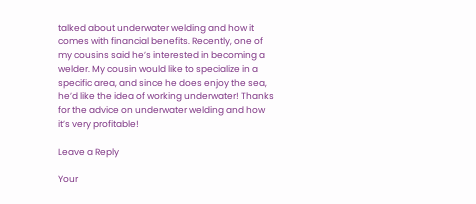talked about underwater welding and how it comes with financial benefits. Recently, one of my cousins said he’s interested in becoming a welder. My cousin would like to specialize in a specific area, and since he does enjoy the sea, he’d like the idea of working underwater! Thanks for the advice on underwater welding and how it’s very profitable!

Leave a Reply

Your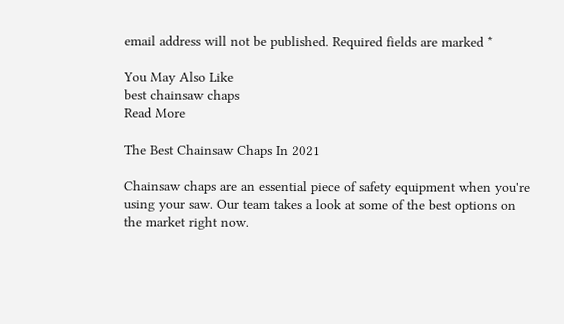email address will not be published. Required fields are marked *

You May Also Like
best chainsaw chaps
Read More

The Best Chainsaw Chaps In 2021

Chainsaw chaps are an essential piece of safety equipment when you're using your saw. Our team takes a look at some of the best options on the market right now.